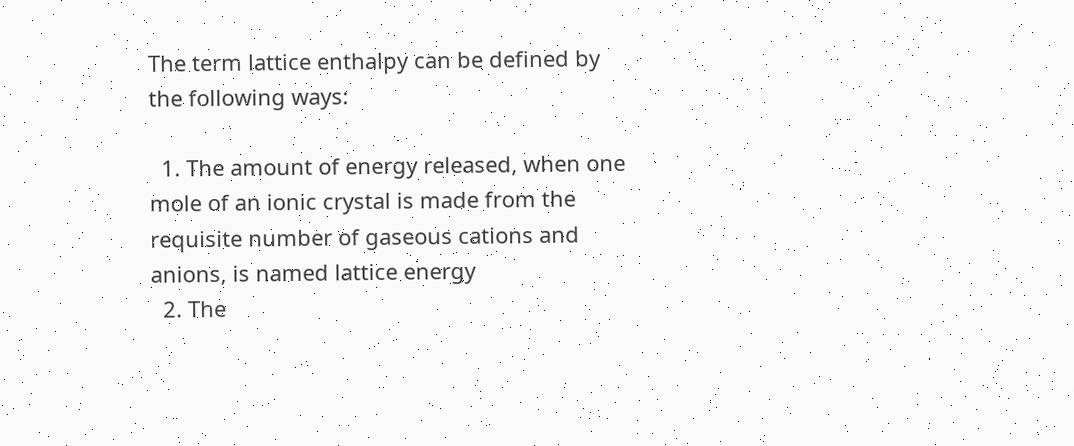The term lattice enthalpy can be defined by the following ways:

  1. The amount of energy released, when one mole of an ionic crystal is made from the requisite number of gaseous cations and anions, is named lattice energy
  2. The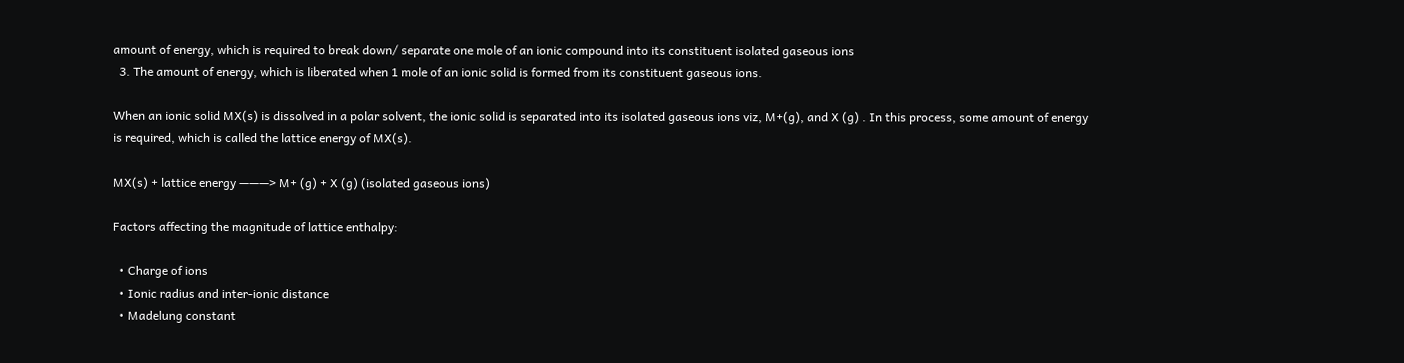amount of energy, which is required to break down/ separate one mole of an ionic compound into its constituent isolated gaseous ions
  3. The amount of energy, which is liberated when 1 mole of an ionic solid is formed from its constituent gaseous ions.

When an ionic solid MX(s) is dissolved in a polar solvent, the ionic solid is separated into its isolated gaseous ions viz, M+(g), and X (g) . In this process, some amount of energy is required, which is called the lattice energy of MX(s).

MX(s) + lattice energy ———> M+ (g) + X (g) (isolated gaseous ions)

Factors affecting the magnitude of lattice enthalpy:

  • Charge of ions
  • Ionic radius and inter-ionic distance
  • Madelung constant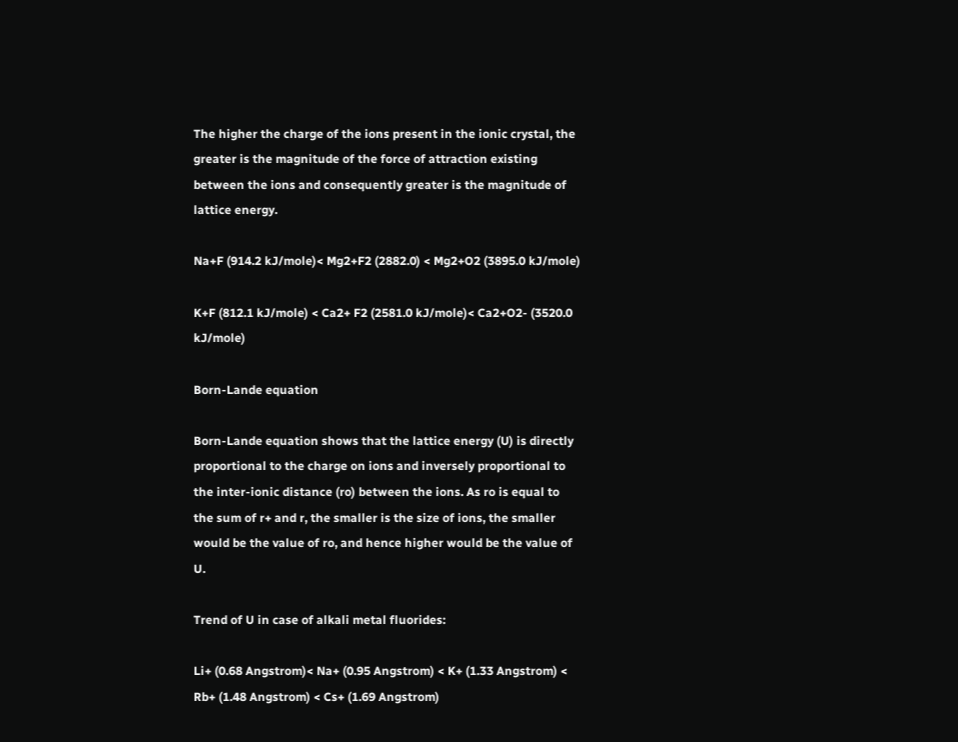The higher the charge of the ions present in the ionic crystal, the greater is the magnitude of the force of attraction existing between the ions and consequently greater is the magnitude of lattice energy.

Na+F (914.2 kJ/mole)< Mg2+F2 (2882.0) < Mg2+O2 (3895.0 kJ/mole)

K+F (812.1 kJ/mole) < Ca2+ F2 (2581.0 kJ/mole)< Ca2+O2- (3520.0 kJ/mole)

Born-Lande equation

Born-Lande equation shows that the lattice energy (U) is directly proportional to the charge on ions and inversely proportional to the inter-ionic distance (ro) between the ions. As ro is equal to the sum of r+ and r, the smaller is the size of ions, the smaller would be the value of ro, and hence higher would be the value of U.

Trend of U in case of alkali metal fluorides:

Li+ (0.68 Angstrom)< Na+ (0.95 Angstrom) < K+ (1.33 Angstrom) < Rb+ (1.48 Angstrom) < Cs+ (1.69 Angstrom)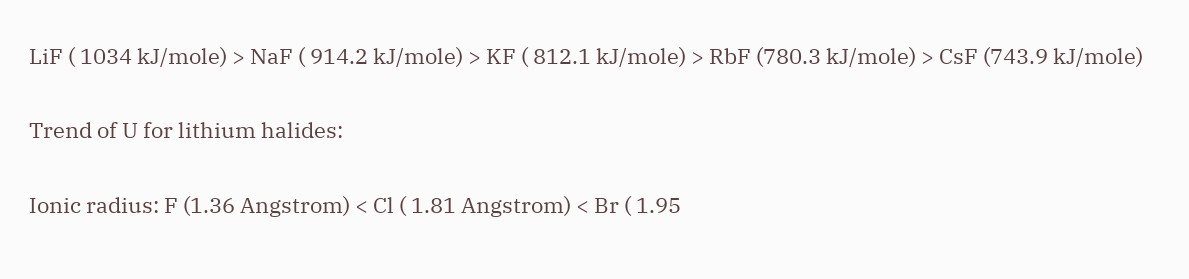LiF ( 1034 kJ/mole) > NaF ( 914.2 kJ/mole) > KF ( 812.1 kJ/mole) > RbF (780.3 kJ/mole) > CsF (743.9 kJ/mole)

Trend of U for lithium halides:

Ionic radius: F (1.36 Angstrom) < Cl ( 1.81 Angstrom) < Br ( 1.95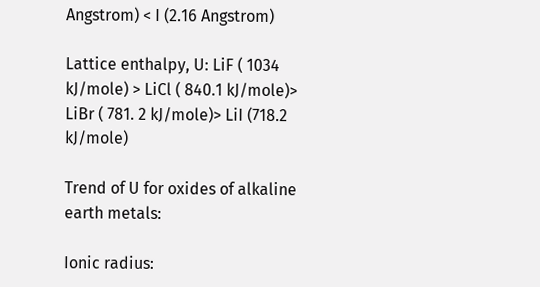Angstrom) < I (2.16 Angstrom)

Lattice enthalpy, U: LiF ( 1034 kJ/mole) > LiCl ( 840.1 kJ/mole)> LiBr ( 781. 2 kJ/mole)> LiI (718.2 kJ/mole)

Trend of U for oxides of alkaline earth metals:

Ionic radius: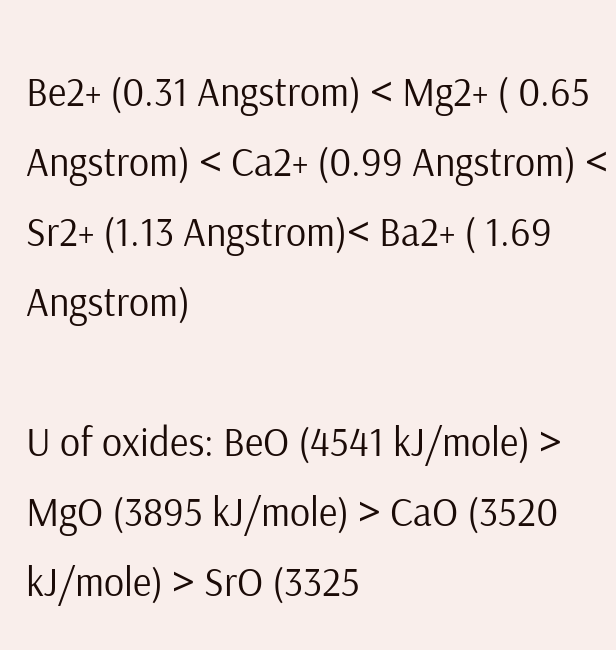Be2+ (0.31 Angstrom) < Mg2+ ( 0.65 Angstrom) < Ca2+ (0.99 Angstrom) < Sr2+ (1.13 Angstrom)< Ba2+ ( 1.69 Angstrom)

U of oxides: BeO (4541 kJ/mole) > MgO (3895 kJ/mole) > CaO (3520 kJ/mole) > SrO (3325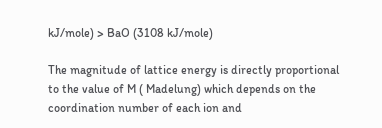kJ/mole) > BaO (3108 kJ/mole)

The magnitude of lattice energy is directly proportional to the value of M ( Madelung) which depends on the coordination number of each ion and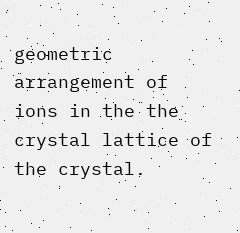geometric arrangement of ions in the the crystal lattice of the crystal.